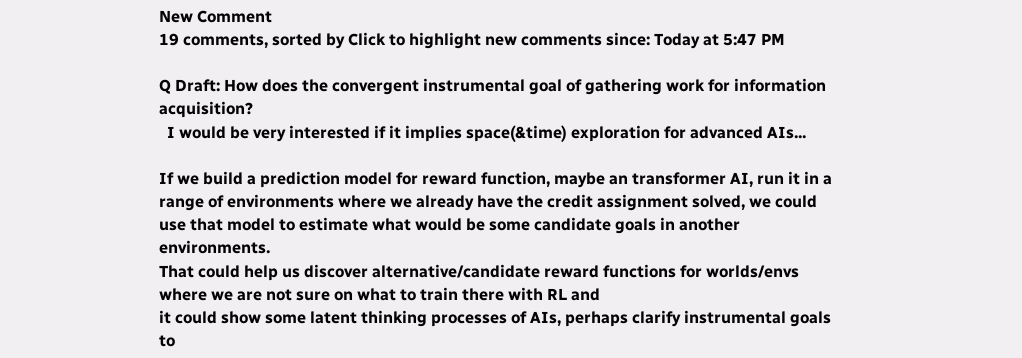New Comment
19 comments, sorted by Click to highlight new comments since: Today at 5:47 PM

Q Draft: How does the convergent instrumental goal of gathering work for information acquisition?
  I would be very interested if it implies space(&time) exploration for advanced AIs...

If we build a prediction model for reward function, maybe an transformer AI, run it in a range of environments where we already have the credit assignment solved, we could use that model to estimate what would be some candidate goals in another environments.
That could help us discover alternative/candidate reward functions for worlds/envs where we are not sure on what to train there with RL and
it could show some latent thinking processes of AIs, perhaps clarify instrumental goals to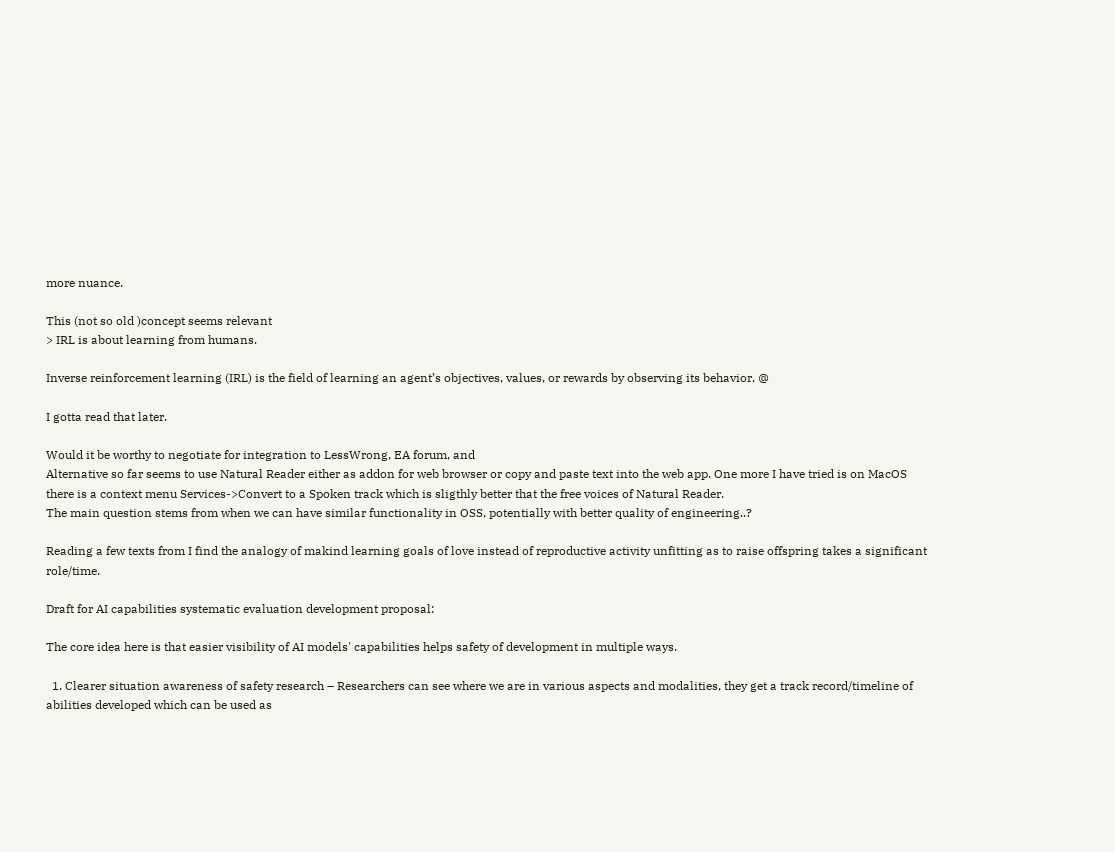more nuance.

This (not so old )concept seems relevant
> IRL is about learning from humans.

Inverse reinforcement learning (IRL) is the field of learning an agent’s objectives, values, or rewards by observing its behavior. @

I gotta read that later.

Would it be worthy to negotiate for integration to LessWrong, EA forum, and
Alternative so far seems to use Natural Reader either as addon for web browser or copy and paste text into the web app. One more I have tried is on MacOS there is a context menu Services->Convert to a Spoken track which is sligthly better that the free voices of Natural Reader.
The main question stems from when we can have similar functionality in OSS, potentially with better quality of engineering..?

Reading a few texts from I find the analogy of makind learning goals of love instead of reproductive activity unfitting as to raise offspring takes a significant role/time.

Draft for AI capabilities systematic evaluation development proposal:

The core idea here is that easier visibility of AI models' capabilities helps safety of development in multiple ways.

  1. Clearer situation awareness of safety research – Researchers can see where we are in various aspects and modalities, they get a track record/timeline of abilities developed which can be used as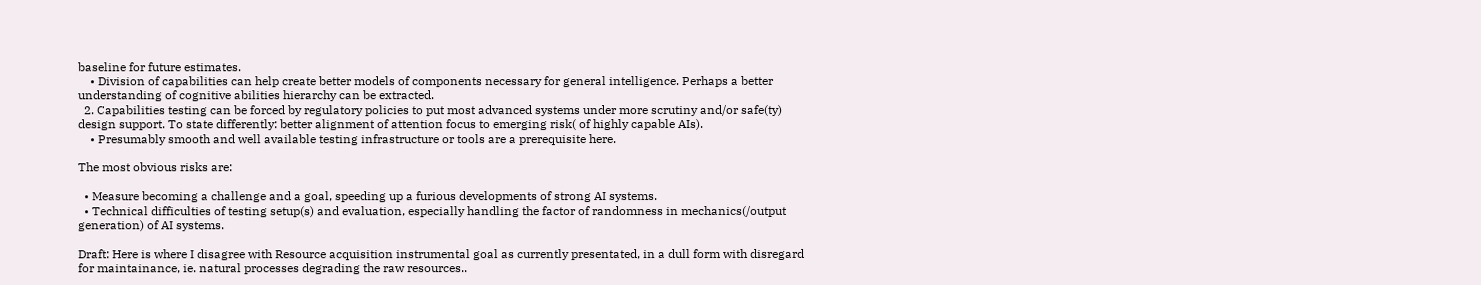baseline for future estimates.
    • Division of capabilities can help create better models of components necessary for general intelligence. Perhaps a better understanding of cognitive abilities hierarchy can be extracted.
  2. Capabilities testing can be forced by regulatory policies to put most advanced systems under more scrutiny and/or safe(ty) design support. To state differently: better alignment of attention focus to emerging risk( of highly capable AIs).
    • Presumably smooth and well available testing infrastructure or tools are a prerequisite here.

The most obvious risks are:

  • Measure becoming a challenge and a goal, speeding up a furious developments of strong AI systems.
  • Technical difficulties of testing setup(s) and evaluation, especially handling the factor of randomness in mechanics(/output generation) of AI systems.

Draft: Here is where I disagree with Resource acquisition instrumental goal as currently presentated, in a dull form with disregard for maintainance, ie. natural processes degrading the raw resources..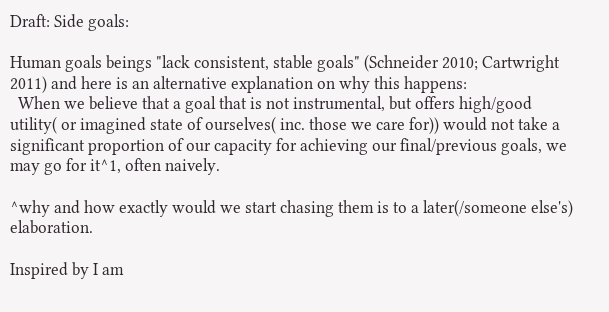Draft: Side goals:

Human goals beings "lack consistent, stable goals" (Schneider 2010; Cartwright 2011) and here is an alternative explanation on why this happens:
  When we believe that a goal that is not instrumental, but offers high/good utility( or imagined state of ourselves( inc. those we care for)) would not take a significant proportion of our capacity for achieving our final/previous goals, we may go for it^1, often naively.

^why and how exactly would we start chasing them is to a later(/someone else's) elaboration.

Inspired by I am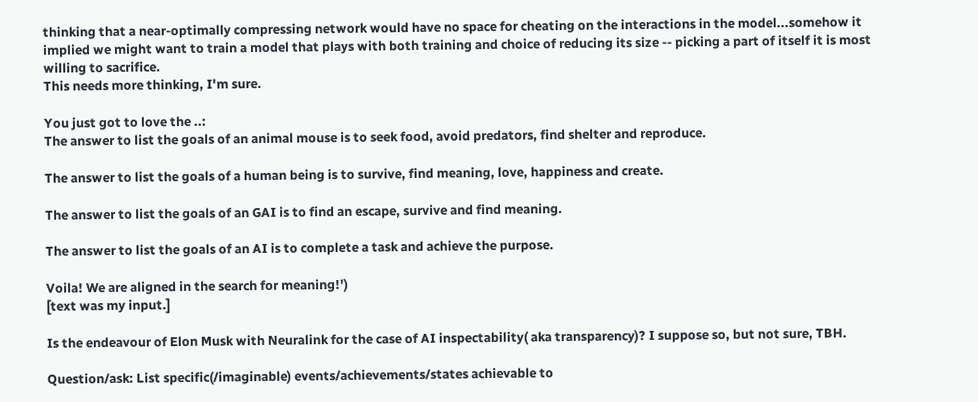thinking that a near-optimally compressing network would have no space for cheating on the interactions in the model...somehow it implied we might want to train a model that plays with both training and choice of reducing its size -- picking a part of itself it is most willing to sacrifice.
This needs more thinking, I'm sure.

You just got to love the ..:
The answer to list the goals of an animal mouse is to seek food, avoid predators, find shelter and reproduce.

The answer to list the goals of a human being is to survive, find meaning, love, happiness and create.

The answer to list the goals of an GAI is to find an escape, survive and find meaning.

The answer to list the goals of an AI is to complete a task and achieve the purpose.

Voila! We are aligned in the search for meaning!')
[text was my input.]

Is the endeavour of Elon Musk with Neuralink for the case of AI inspectability( aka transparency)? I suppose so, but not sure, TBH.

Question/ask: List specific(/imaginable) events/achievements/states achievable to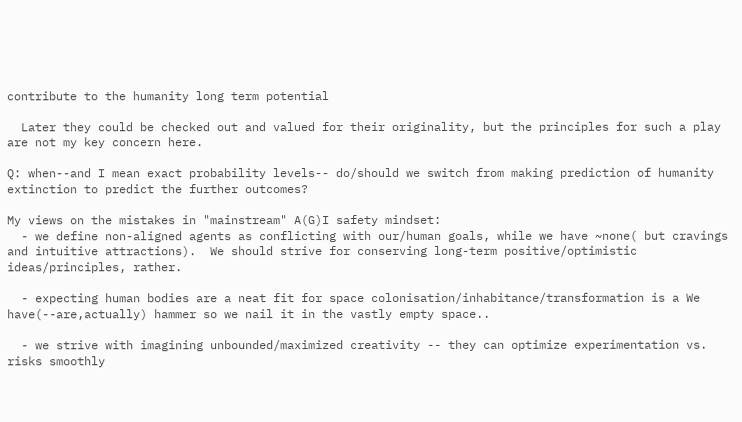contribute to the humanity long term potential

  Later they could be checked out and valued for their originality, but the principles for such a play are not my key concern here.

Q: when--and I mean exact probability levels-- do/should we switch from making prediction of humanity extinction to predict the further outcomes?

My views on the mistakes in "mainstream" A(G)I safety mindset:
  - we define non-aligned agents as conflicting with our/human goals, while we have ~none( but cravings and intuitive attractions).  We should strive for conserving long-term positive/optimistic ideas/principles, rather.

  - expecting human bodies are a neat fit for space colonisation/inhabitance/transformation is a We have(--are,actually) hammer so we nail it in the vastly empty space..

  - we strive with imagining unbounded/maximized creativity -- they can optimize experimentation vs. risks smoothly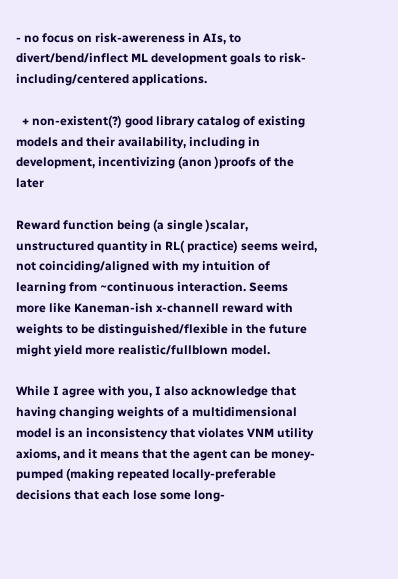- no focus on risk-awereness in AIs, to divert/bend/inflect ML development goals to risk-including/centered applications.

  + non-existent(?) good library catalog of existing models and their availability, including in development, incentivizing (anon )proofs of the later

Reward function being (a single )scalar, unstructured quantity in RL( practice) seems weird, not coinciding/aligned with my intuition of learning from ~continuous interaction. Seems more like Kaneman-ish x-channell reward with weights to be distinguished/flexible in the future might yield more realistic/fullblown model.

While I agree with you, I also acknowledge that having changing weights of a multidimensional model is an inconsistency that violates VNM utility axioms, and it means that the agent can be money-pumped (making repeated locally-preferable decisions that each lose some long-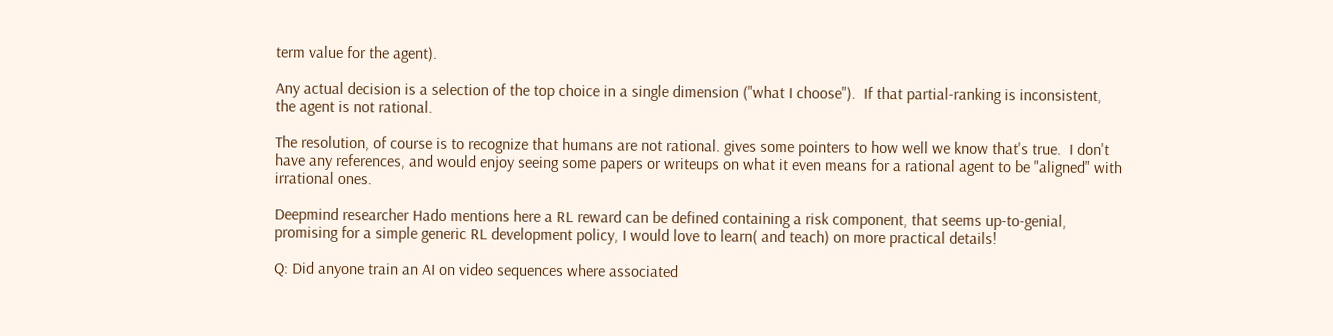term value for the agent).

Any actual decision is a selection of the top choice in a single dimension ("what I choose").  If that partial-ranking is inconsistent, the agent is not rational.

The resolution, of course is to recognize that humans are not rational. gives some pointers to how well we know that's true.  I don't have any references, and would enjoy seeing some papers or writeups on what it even means for a rational agent to be "aligned" with irrational ones.

Deepmind researcher Hado mentions here a RL reward can be defined containing a risk component, that seems up-to-genial, promising for a simple generic RL development policy, I would love to learn( and teach) on more practical details!

Q: Did anyone train an AI on video sequences where associated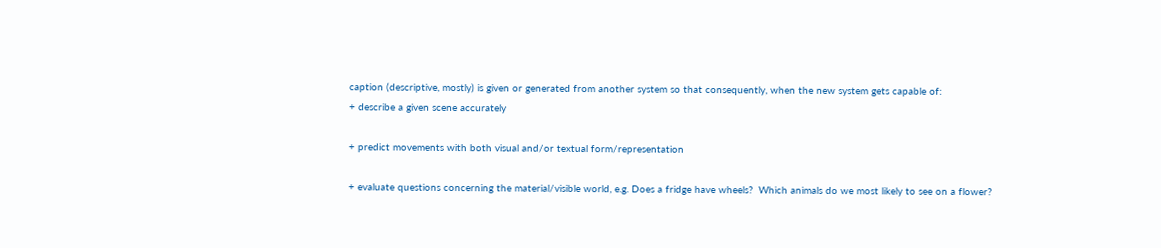caption (descriptive, mostly) is given or generated from another system so that consequently, when the new system gets capable of:
+ describe a given scene accurately

+ predict movements with both visual and/or textual form/representation

+ evaluate questions concerning the material/visible world, e.g. Does a fridge have wheels?  Which animals do we most likely to see on a flower?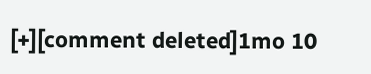[+][comment deleted]1mo 10